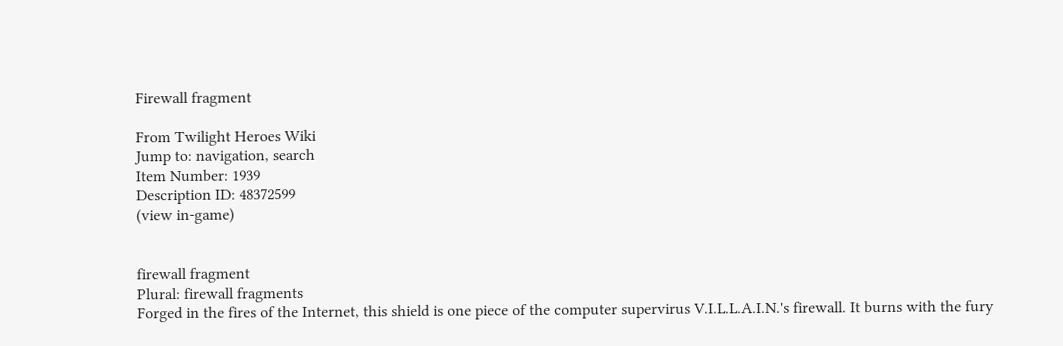Firewall fragment

From Twilight Heroes Wiki
Jump to: navigation, search
Item Number: 1939
Description ID: 48372599
(view in-game)


firewall fragment
Plural: firewall fragments
Forged in the fires of the Internet, this shield is one piece of the computer supervirus V.I.L.L.A.I.N.'s firewall. It burns with the fury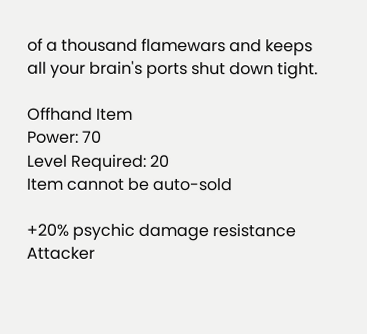of a thousand flamewars and keeps all your brain's ports shut down tight.

Offhand Item
Power: 70
Level Required: 20
Item cannot be auto-sold

+20% psychic damage resistance
Attacker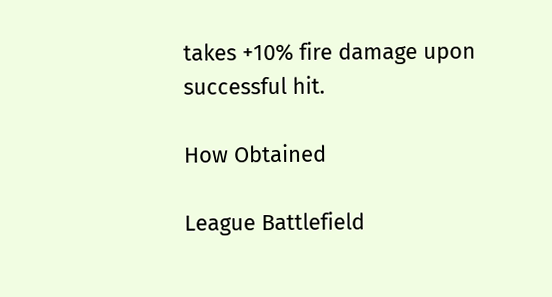takes +10% fire damage upon successful hit.

How Obtained

League Battlefield